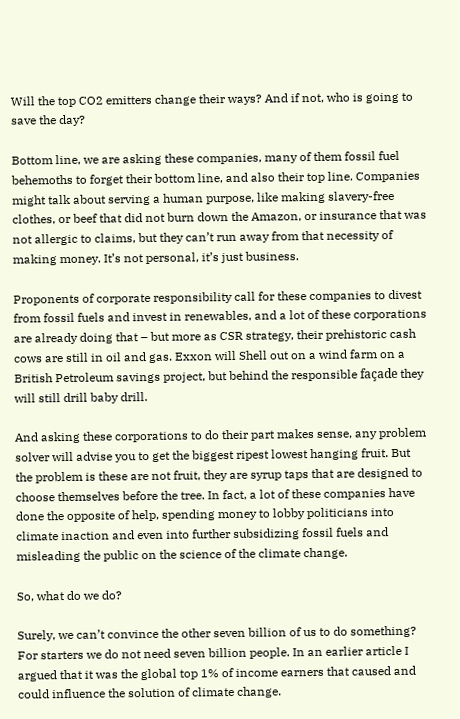Will the top CO2 emitters change their ways? And if not, who is going to save the day?

Bottom line, we are asking these companies, many of them fossil fuel behemoths to forget their bottom line, and also their top line. Companies might talk about serving a human purpose, like making slavery-free clothes, or beef that did not burn down the Amazon, or insurance that was not allergic to claims, but they can’t run away from that necessity of making money. It’s not personal, it’s just business.

Proponents of corporate responsibility call for these companies to divest from fossil fuels and invest in renewables, and a lot of these corporations are already doing that – but more as CSR strategy, their prehistoric cash cows are still in oil and gas. Exxon will Shell out on a wind farm on a British Petroleum savings project, but behind the responsible façade they will still drill baby drill.

And asking these corporations to do their part makes sense, any problem solver will advise you to get the biggest ripest lowest hanging fruit. But the problem is these are not fruit, they are syrup taps that are designed to choose themselves before the tree. In fact, a lot of these companies have done the opposite of help, spending money to lobby politicians into climate inaction and even into further subsidizing fossil fuels and misleading the public on the science of the climate change.

So, what do we do?

Surely, we can’t convince the other seven billion of us to do something? For starters we do not need seven billion people. In an earlier article I argued that it was the global top 1% of income earners that caused and could influence the solution of climate change.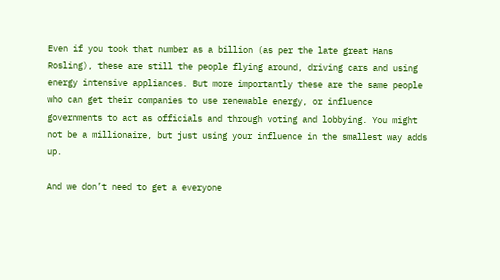Even if you took that number as a billion (as per the late great Hans Rosling), these are still the people flying around, driving cars and using energy intensive appliances. But more importantly these are the same people who can get their companies to use renewable energy, or influence governments to act as officials and through voting and lobbying. You might not be a millionaire, but just using your influence in the smallest way adds up.

And we don’t need to get a everyone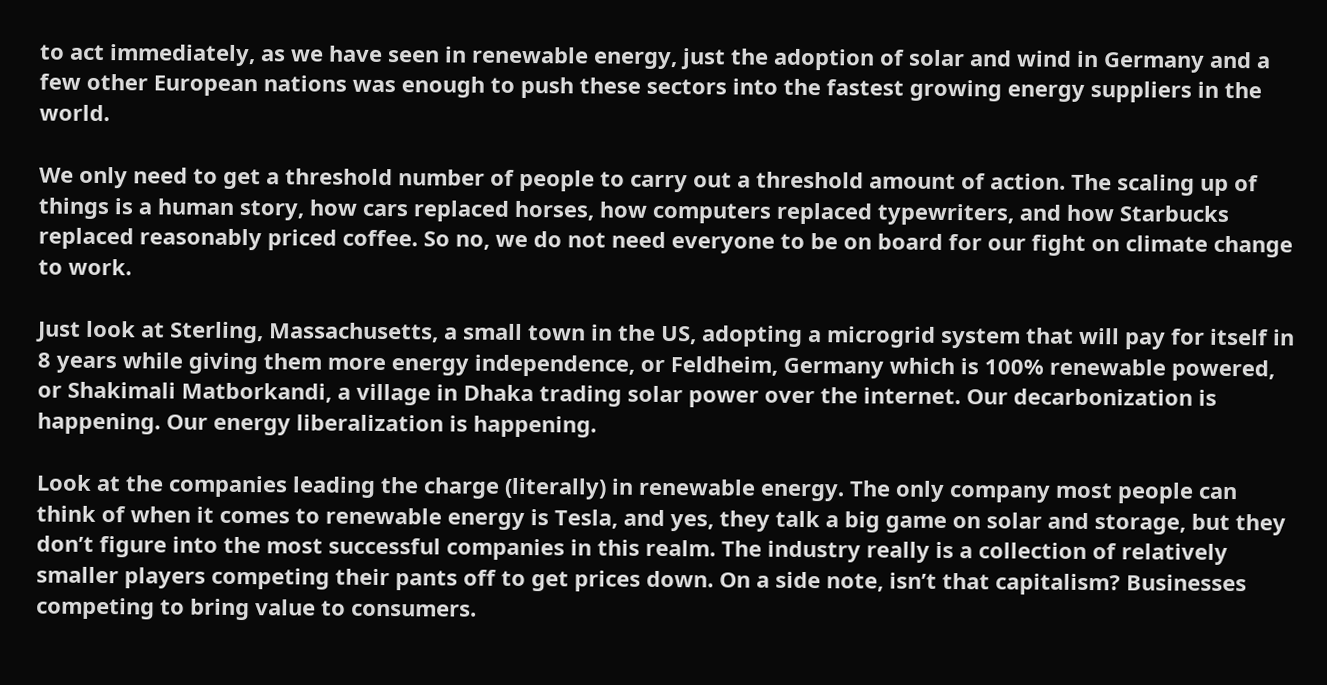to act immediately, as we have seen in renewable energy, just the adoption of solar and wind in Germany and a few other European nations was enough to push these sectors into the fastest growing energy suppliers in the world.

We only need to get a threshold number of people to carry out a threshold amount of action. The scaling up of things is a human story, how cars replaced horses, how computers replaced typewriters, and how Starbucks replaced reasonably priced coffee. So no, we do not need everyone to be on board for our fight on climate change to work.

Just look at Sterling, Massachusetts, a small town in the US, adopting a microgrid system that will pay for itself in 8 years while giving them more energy independence, or Feldheim, Germany which is 100% renewable powered, or Shakimali Matborkandi, a village in Dhaka trading solar power over the internet. Our decarbonization is happening. Our energy liberalization is happening.

Look at the companies leading the charge (literally) in renewable energy. The only company most people can think of when it comes to renewable energy is Tesla, and yes, they talk a big game on solar and storage, but they don’t figure into the most successful companies in this realm. The industry really is a collection of relatively smaller players competing their pants off to get prices down. On a side note, isn’t that capitalism? Businesses competing to bring value to consumers.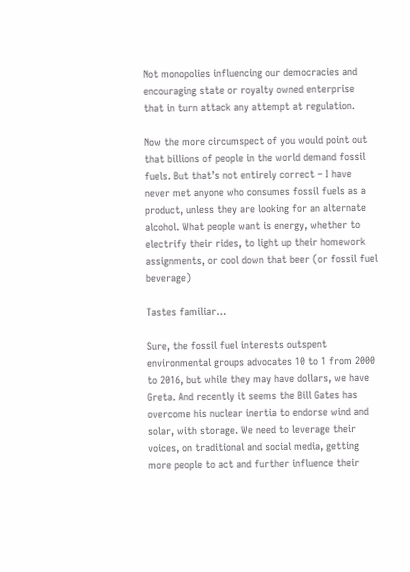Not monopolies influencing our democracies and encouraging state or royalty owned enterprise that in turn attack any attempt at regulation.

Now the more circumspect of you would point out that billions of people in the world demand fossil fuels. But that’s not entirely correct – I have never met anyone who consumes fossil fuels as a product, unless they are looking for an alternate alcohol. What people want is energy, whether to electrify their rides, to light up their homework assignments, or cool down that beer (or fossil fuel beverage)

Tastes familiar…

Sure, the fossil fuel interests outspent environmental groups advocates 10 to 1 from 2000 to 2016, but while they may have dollars, we have Greta. And recently it seems the Bill Gates has overcome his nuclear inertia to endorse wind and solar, with storage. We need to leverage their voices, on traditional and social media, getting more people to act and further influence their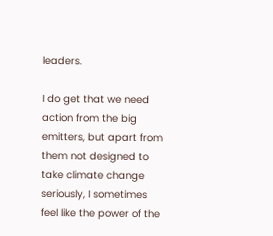leaders.

I do get that we need action from the big emitters, but apart from them not designed to take climate change seriously, I sometimes feel like the power of the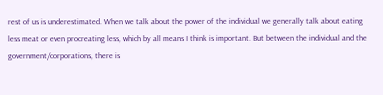rest of us is underestimated. When we talk about the power of the individual we generally talk about eating less meat or even procreating less, which by all means I think is important. But between the individual and the government/corporations, there is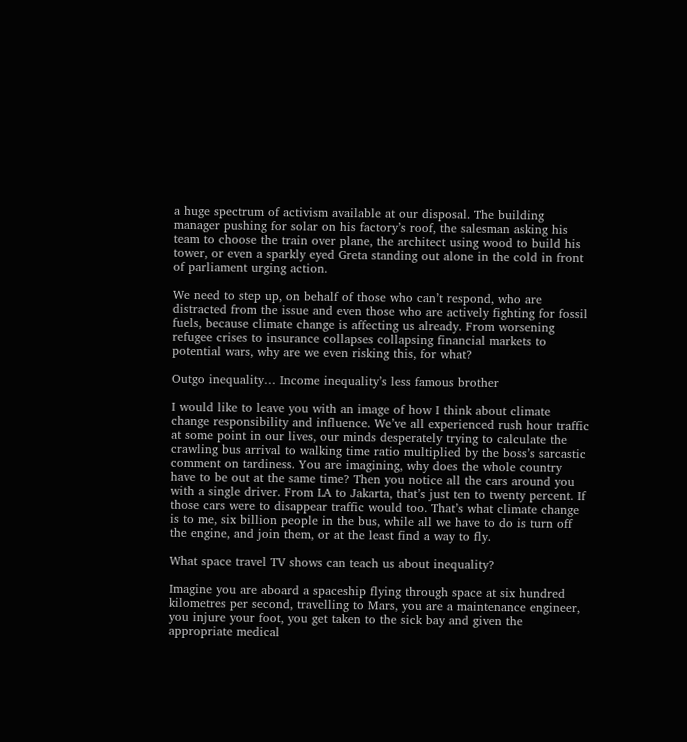a huge spectrum of activism available at our disposal. The building manager pushing for solar on his factory’s roof, the salesman asking his team to choose the train over plane, the architect using wood to build his tower, or even a sparkly eyed Greta standing out alone in the cold in front of parliament urging action.

We need to step up, on behalf of those who can’t respond, who are distracted from the issue and even those who are actively fighting for fossil fuels, because climate change is affecting us already. From worsening refugee crises to insurance collapses collapsing financial markets to potential wars, why are we even risking this, for what?

Outgo inequality… Income inequality’s less famous brother

I would like to leave you with an image of how I think about climate change responsibility and influence. We’ve all experienced rush hour traffic at some point in our lives, our minds desperately trying to calculate the crawling bus arrival to walking time ratio multiplied by the boss’s sarcastic comment on tardiness. You are imagining, why does the whole country have to be out at the same time? Then you notice all the cars around you with a single driver. From LA to Jakarta, that’s just ten to twenty percent. If those cars were to disappear traffic would too. That’s what climate change is to me, six billion people in the bus, while all we have to do is turn off the engine, and join them, or at the least find a way to fly.

What space travel TV shows can teach us about inequality?

Imagine you are aboard a spaceship flying through space at six hundred kilometres per second, travelling to Mars, you are a maintenance engineer, you injure your foot, you get taken to the sick bay and given the appropriate medical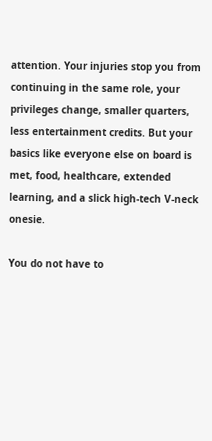attention. Your injuries stop you from continuing in the same role, your privileges change, smaller quarters, less entertainment credits. But your basics like everyone else on board is met, food, healthcare, extended learning, and a slick high-tech V-neck onesie.

You do not have to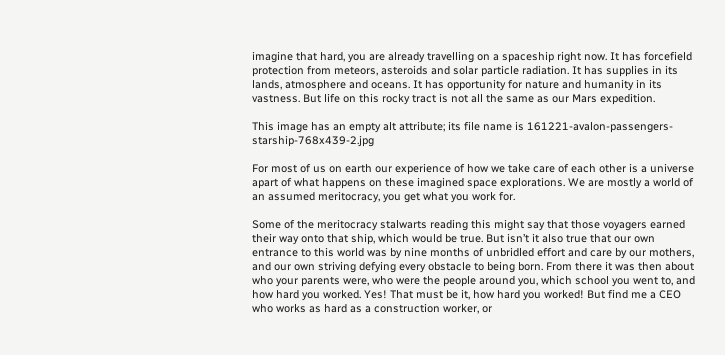imagine that hard, you are already travelling on a spaceship right now. It has forcefield protection from meteors, asteroids and solar particle radiation. It has supplies in its lands, atmosphere and oceans. It has opportunity for nature and humanity in its vastness. But life on this rocky tract is not all the same as our Mars expedition.

This image has an empty alt attribute; its file name is 161221-avalon-passengers-starship-768x439-2.jpg

For most of us on earth our experience of how we take care of each other is a universe apart of what happens on these imagined space explorations. We are mostly a world of an assumed meritocracy, you get what you work for.

Some of the meritocracy stalwarts reading this might say that those voyagers earned their way onto that ship, which would be true. But isn’t it also true that our own entrance to this world was by nine months of unbridled effort and care by our mothers, and our own striving defying every obstacle to being born. From there it was then about who your parents were, who were the people around you, which school you went to, and how hard you worked. Yes! That must be it, how hard you worked! But find me a CEO who works as hard as a construction worker, or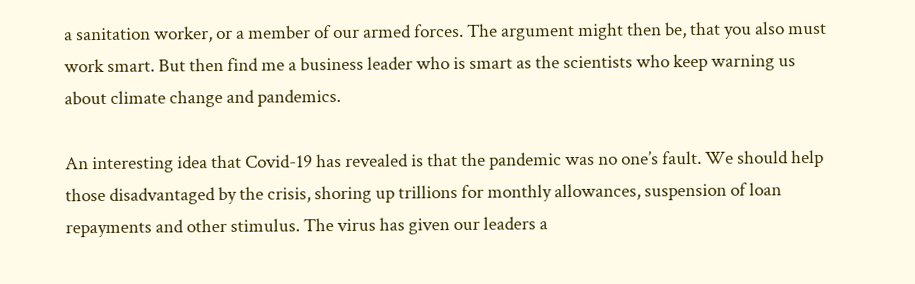a sanitation worker, or a member of our armed forces. The argument might then be, that you also must work smart. But then find me a business leader who is smart as the scientists who keep warning us about climate change and pandemics.

An interesting idea that Covid-19 has revealed is that the pandemic was no one’s fault. We should help those disadvantaged by the crisis, shoring up trillions for monthly allowances, suspension of loan repayments and other stimulus. The virus has given our leaders a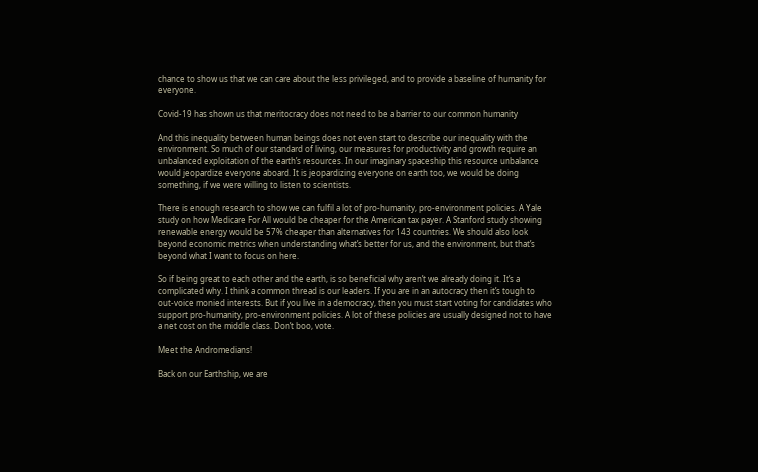chance to show us that we can care about the less privileged, and to provide a baseline of humanity for everyone.

Covid-19 has shown us that meritocracy does not need to be a barrier to our common humanity

And this inequality between human beings does not even start to describe our inequality with the environment. So much of our standard of living, our measures for productivity and growth require an unbalanced exploitation of the earth’s resources. In our imaginary spaceship this resource unbalance would jeopardize everyone aboard. It is jeopardizing everyone on earth too, we would be doing something, if we were willing to listen to scientists.

There is enough research to show we can fulfil a lot of pro-humanity, pro-environment policies. A Yale study on how Medicare For All would be cheaper for the American tax payer. A Stanford study showing renewable energy would be 57% cheaper than alternatives for 143 countries. We should also look beyond economic metrics when understanding what’s better for us, and the environment, but that’s beyond what I want to focus on here.

So if being great to each other and the earth, is so beneficial why aren’t we already doing it. It’s a complicated why. I think a common thread is our leaders. If you are in an autocracy then it’s tough to out-voice monied interests. But if you live in a democracy, then you must start voting for candidates who support pro-humanity, pro-environment policies. A lot of these policies are usually designed not to have a net cost on the middle class. Don’t boo, vote.

Meet the Andromedians!

Back on our Earthship, we are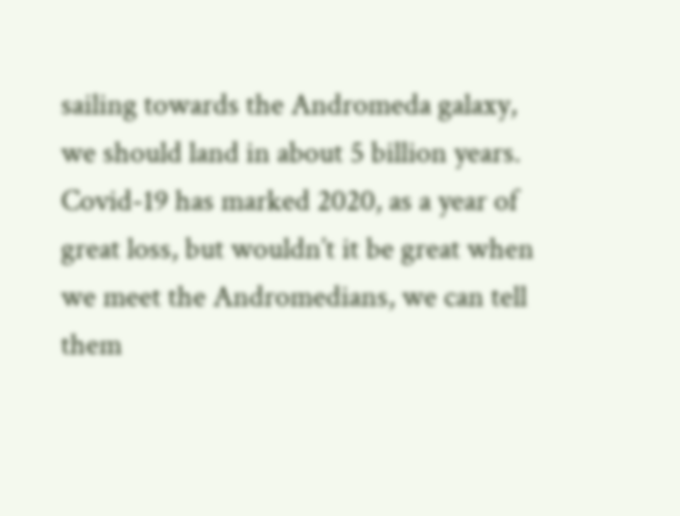sailing towards the Andromeda galaxy, we should land in about 5 billion years. Covid-19 has marked 2020, as a year of great loss, but wouldn’t it be great when we meet the Andromedians, we can tell them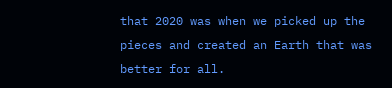that 2020 was when we picked up the pieces and created an Earth that was better for all.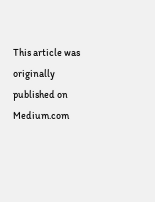This article was originally published on Medium.com